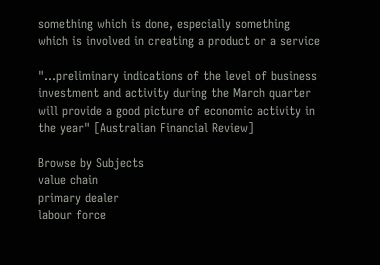something which is done, especially something which is involved in creating a product or a service

"...preliminary indications of the level of business investment and activity during the March quarter will provide a good picture of economic activity in the year" [Australian Financial Review]

Browse by Subjects
value chain
primary dealer
labour force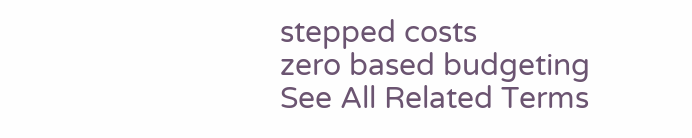stepped costs
zero based budgeting
See All Related Terms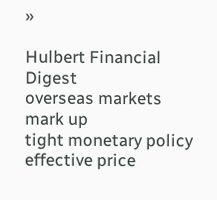»

Hulbert Financial Digest
overseas markets
mark up
tight monetary policy
effective price